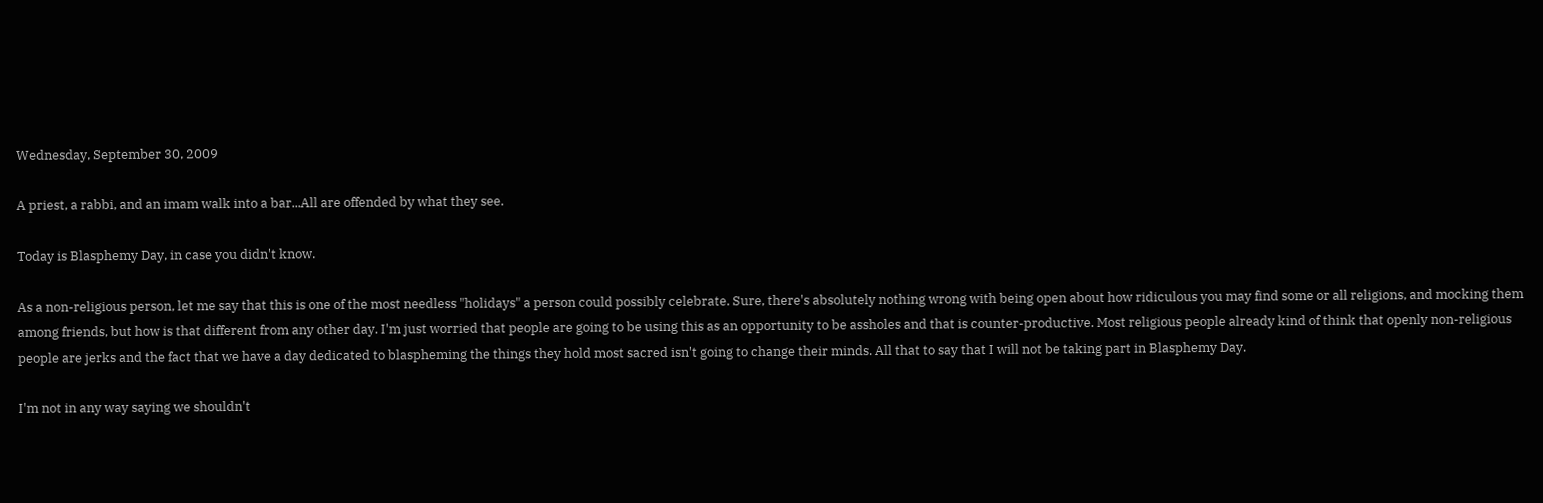Wednesday, September 30, 2009

A priest, a rabbi, and an imam walk into a bar...All are offended by what they see.

Today is Blasphemy Day, in case you didn't know.

As a non-religious person, let me say that this is one of the most needless "holidays" a person could possibly celebrate. Sure, there's absolutely nothing wrong with being open about how ridiculous you may find some or all religions, and mocking them among friends, but how is that different from any other day. I'm just worried that people are going to be using this as an opportunity to be assholes and that is counter-productive. Most religious people already kind of think that openly non-religious people are jerks and the fact that we have a day dedicated to blaspheming the things they hold most sacred isn't going to change their minds. All that to say that I will not be taking part in Blasphemy Day.

I'm not in any way saying we shouldn't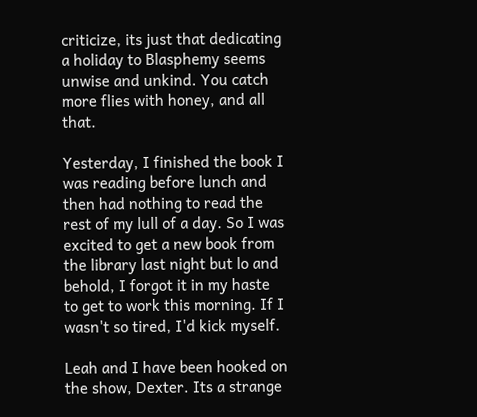criticize, its just that dedicating a holiday to Blasphemy seems unwise and unkind. You catch more flies with honey, and all that.

Yesterday, I finished the book I was reading before lunch and then had nothing to read the rest of my lull of a day. So I was excited to get a new book from the library last night but lo and behold, I forgot it in my haste to get to work this morning. If I wasn't so tired, I'd kick myself.

Leah and I have been hooked on the show, Dexter. Its a strange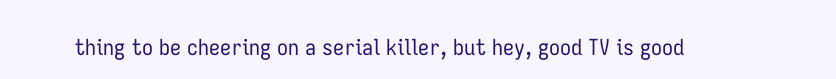thing to be cheering on a serial killer, but hey, good TV is good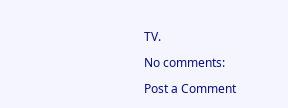TV.

No comments:

Post a Comment